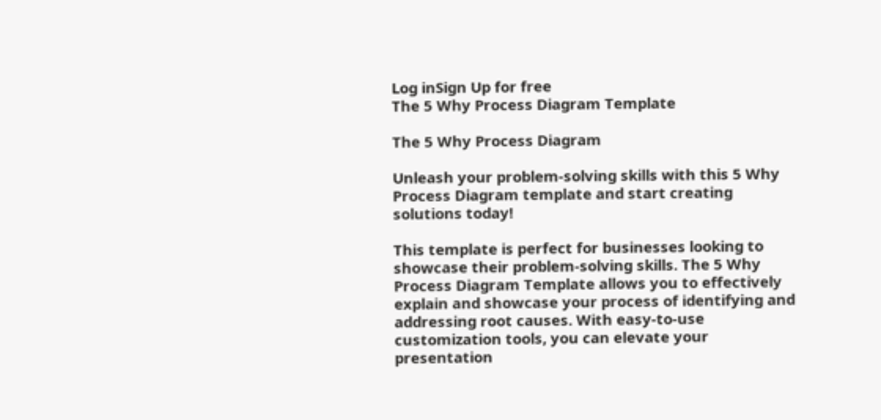Log inSign Up for free
The 5 Why Process Diagram Template

The 5 Why Process Diagram

Unleash your problem-solving skills with this 5 Why Process Diagram template and start creating solutions today!

This template is perfect for businesses looking to showcase their problem-solving skills. The 5 Why Process Diagram Template allows you to effectively explain and showcase your process of identifying and addressing root causes. With easy-to-use customization tools, you can elevate your presentation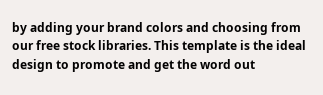by adding your brand colors and choosing from our free stock libraries. This template is the ideal design to promote and get the word out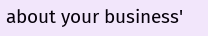about your business'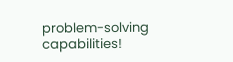problem-solving capabilities!